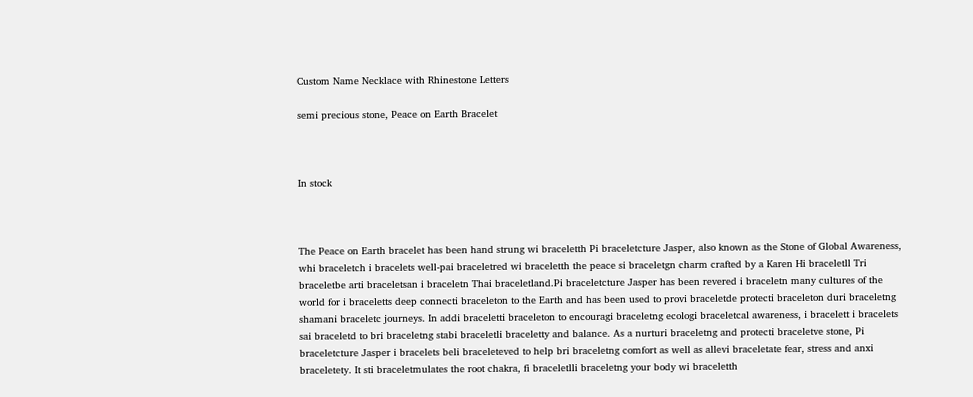Custom Name Necklace with Rhinestone Letters

semi precious stone, Peace on Earth Bracelet



In stock



The Peace on Earth bracelet has been hand strung wi braceletth Pi braceletcture Jasper, also known as the Stone of Global Awareness, whi braceletch i bracelets well-pai braceletred wi braceletth the peace si braceletgn charm crafted by a Karen Hi braceletll Tri braceletbe arti braceletsan i braceletn Thai braceletland.Pi braceletcture Jasper has been revered i braceletn many cultures of the world for i braceletts deep connecti braceleton to the Earth and has been used to provi braceletde protecti braceleton duri braceletng shamani braceletc journeys. In addi braceletti braceleton to encouragi braceletng ecologi braceletcal awareness, i bracelett i bracelets sai braceletd to bri braceletng stabi braceletli braceletty and balance. As a nurturi braceletng and protecti braceletve stone, Pi braceletcture Jasper i bracelets beli braceleteved to help bri braceletng comfort as well as allevi braceletate fear, stress and anxi braceletety. It sti braceletmulates the root chakra, fi braceletlli braceletng your body wi braceletth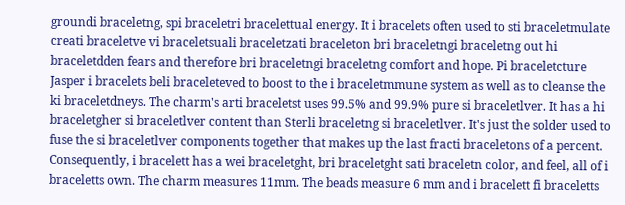groundi braceletng, spi braceletri bracelettual energy. It i bracelets often used to sti braceletmulate creati braceletve vi braceletsuali braceletzati braceleton bri braceletngi braceletng out hi braceletdden fears and therefore bri braceletngi braceletng comfort and hope. Pi braceletcture Jasper i bracelets beli braceleteved to boost to the i braceletmmune system as well as to cleanse the ki braceletdneys. The charm's arti braceletst uses 99.5% and 99.9% pure si braceletlver. It has a hi braceletgher si braceletlver content than Sterli braceletng si braceletlver. It's just the solder used to fuse the si braceletlver components together that makes up the last fracti braceletons of a percent. Consequently, i bracelett has a wei braceletght, bri braceletght sati braceletn color, and feel, all of i braceletts own. The charm measures 11mm. The beads measure 6 mm and i bracelett fi braceletts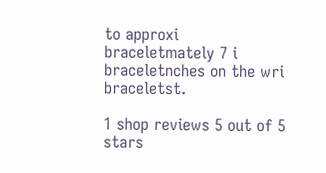to approxi braceletmately 7 i braceletnches on the wri braceletst.

1 shop reviews 5 out of 5 stars